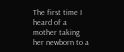The first time I heard of a mother taking her newborn to a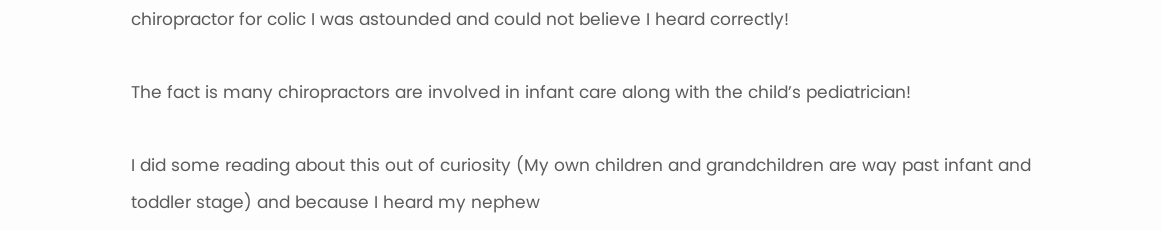chiropractor for colic I was astounded and could not believe I heard correctly!

The fact is many chiropractors are involved in infant care along with the child’s pediatrician!

I did some reading about this out of curiosity (My own children and grandchildren are way past infant and toddler stage) and because I heard my nephew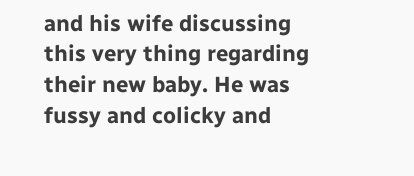and his wife discussing this very thing regarding their new baby. He was fussy and colicky and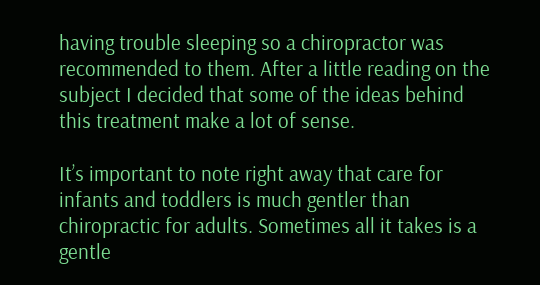having trouble sleeping so a chiropractor was recommended to them. After a little reading on the subject I decided that some of the ideas behind this treatment make a lot of sense.

It’s important to note right away that care for infants and toddlers is much gentler than chiropractic for adults. Sometimes all it takes is a gentle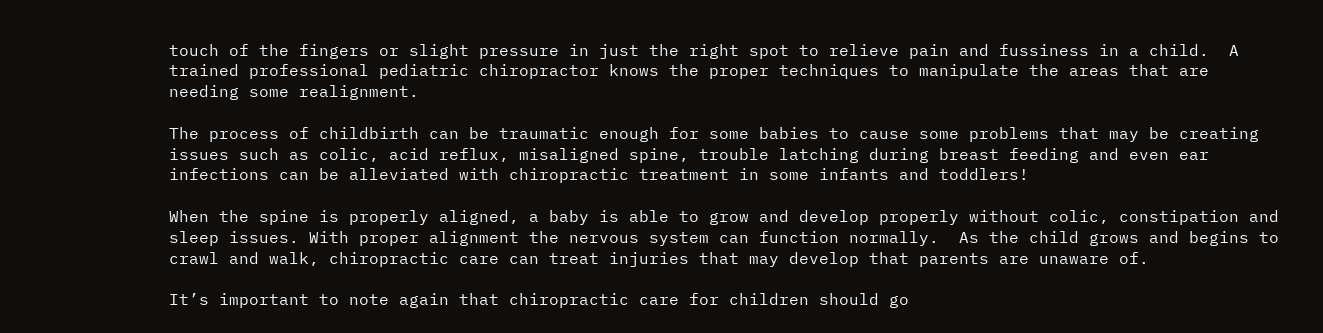touch of the fingers or slight pressure in just the right spot to relieve pain and fussiness in a child.  A trained professional pediatric chiropractor knows the proper techniques to manipulate the areas that are needing some realignment.

The process of childbirth can be traumatic enough for some babies to cause some problems that may be creating issues such as colic, acid reflux, misaligned spine, trouble latching during breast feeding and even ear infections can be alleviated with chiropractic treatment in some infants and toddlers!

When the spine is properly aligned, a baby is able to grow and develop properly without colic, constipation and sleep issues. With proper alignment the nervous system can function normally.  As the child grows and begins to crawl and walk, chiropractic care can treat injuries that may develop that parents are unaware of.

It’s important to note again that chiropractic care for children should go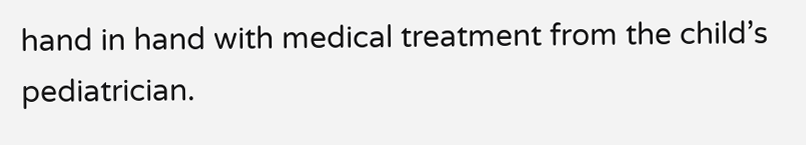hand in hand with medical treatment from the child’s pediatrician.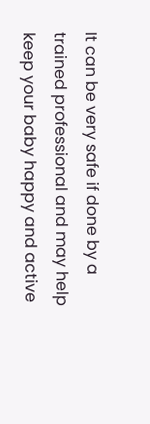It can be very safe if done by a trained professional and may help keep your baby happy and active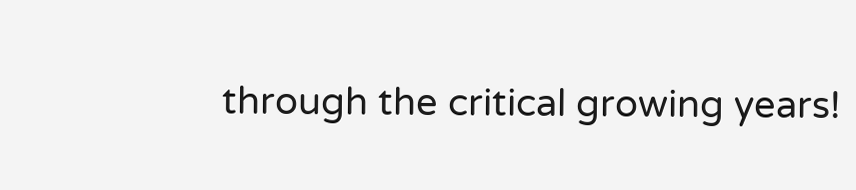through the critical growing years!